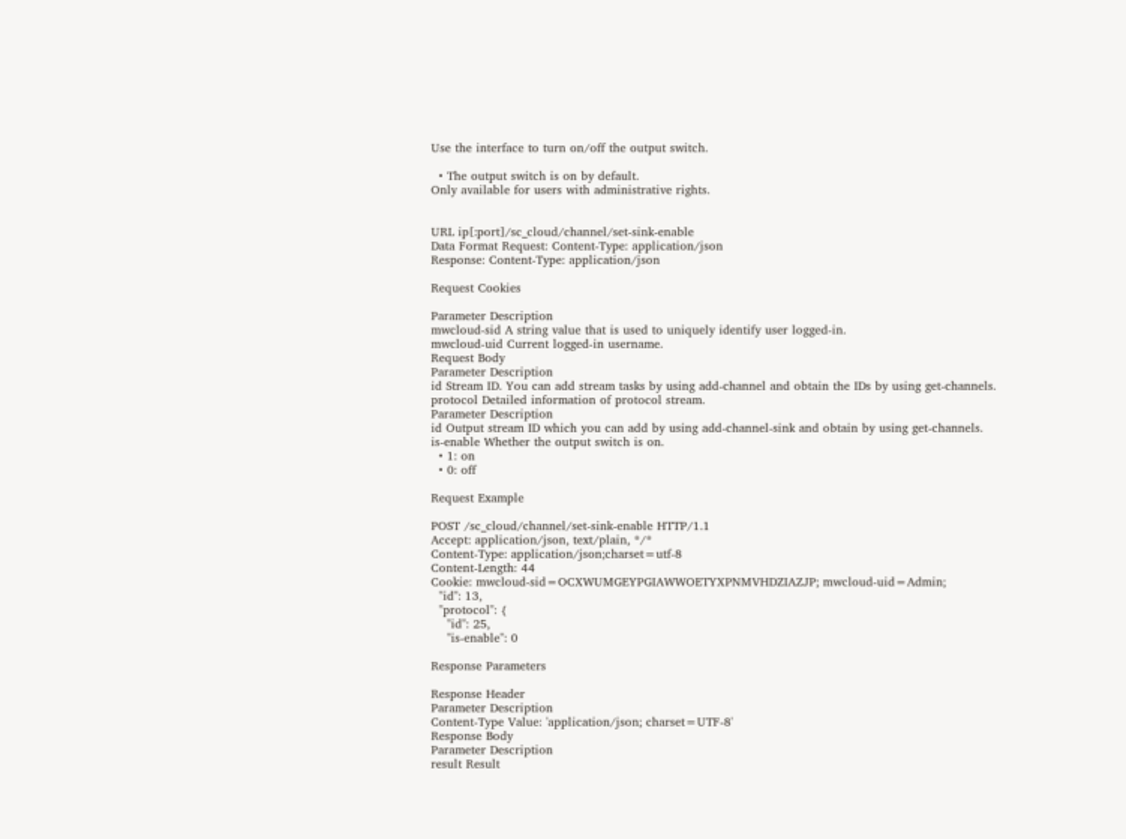Use the interface to turn on/off the output switch.

  • The output switch is on by default.
Only available for users with administrative rights.


URL ip[:port]/sc_cloud/channel/set-sink-enable
Data Format Request: Content-Type: application/json
Response: Content-Type: application/json

Request Cookies

Parameter Description
mwcloud-sid A string value that is used to uniquely identify user logged-in.
mwcloud-uid Current logged-in username.
Request Body
Parameter Description
id Stream ID. You can add stream tasks by using add-channel and obtain the IDs by using get-channels.
protocol Detailed information of protocol stream.
Parameter Description
id Output stream ID which you can add by using add-channel-sink and obtain by using get-channels.
is-enable Whether the output switch is on.
  • 1: on
  • 0: off

Request Example

POST /sc_cloud/channel/set-sink-enable HTTP/1.1
Accept: application/json, text/plain, */*
Content-Type: application/json;charset=utf-8
Content-Length: 44
Cookie: mwcloud-sid=OCXWUMGEYPGIAWWOETYXPNMVHDZIAZJP; mwcloud-uid=Admin;
  "id": 13,
  "protocol": {
    "id": 25,
    "is-enable": 0

Response Parameters

Response Header
Parameter Description
Content-Type Value: 'application/json; charset=UTF-8'
Response Body
Parameter Description
result Result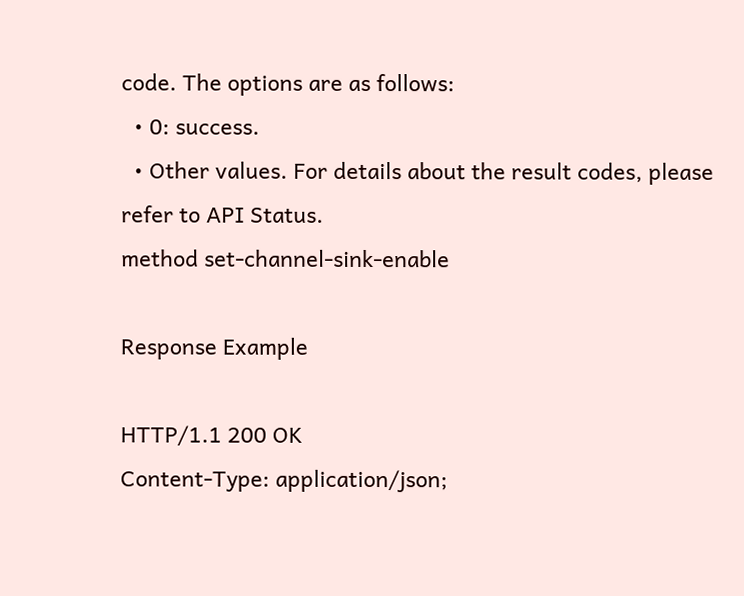code. The options are as follows:
  • 0: success.
  • Other values. For details about the result codes, please refer to API Status.
method set-channel-sink-enable

Response Example

HTTP/1.1 200 OK
Content-Type: application/json;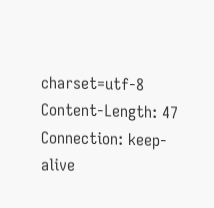charset=utf-8
Content-Length: 47
Connection: keep-alive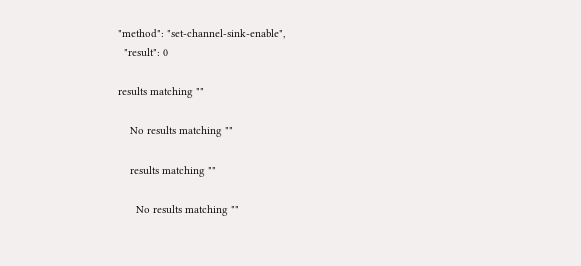"method": "set-channel-sink-enable",
  "result": 0

results matching ""

    No results matching ""

    results matching ""

      No results matching ""